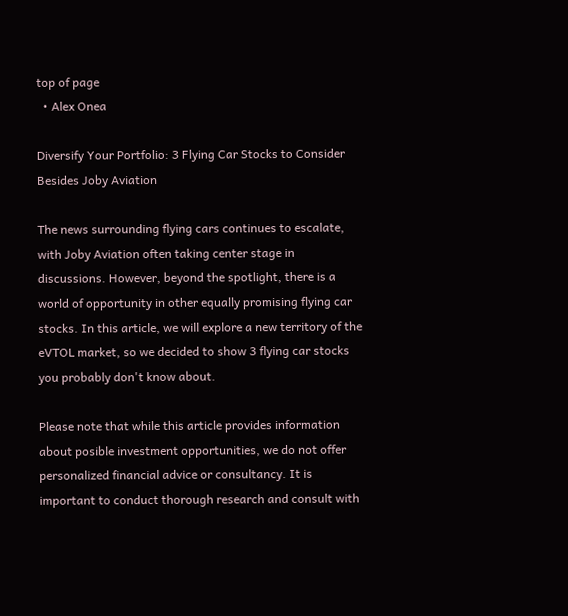top of page
  • Alex Onea

Diversify Your Portfolio: 3 Flying Car Stocks to Consider Besides Joby Aviation

The news surrounding flying cars continues to escalate, with Joby Aviation often taking center stage in discussions. However, beyond the spotlight, there is a world of opportunity in other equally promising flying car stocks. In this article, we will explore a new territory of the eVTOL market, so we decided to show 3 flying car stocks you probably don't know about.

Please note that while this article provides information about posible investment opportunities, we do not offer personalized financial advice or consultancy. It is important to conduct thorough research and consult with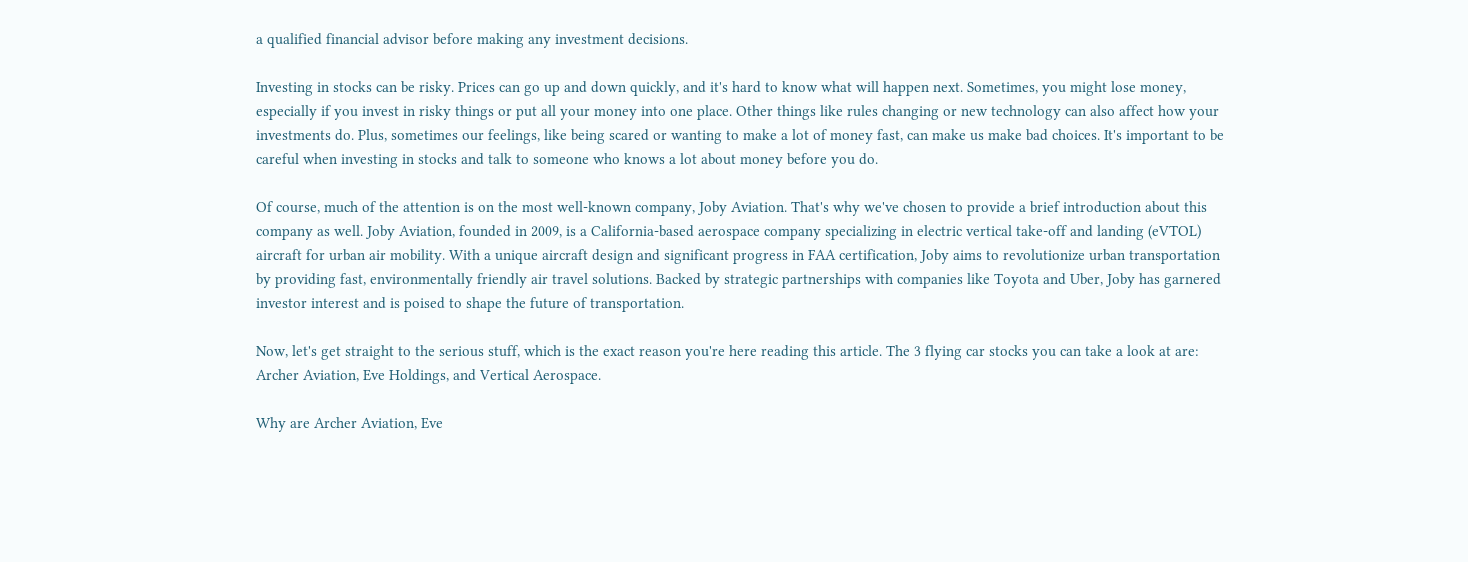a qualified financial advisor before making any investment decisions.

Investing in stocks can be risky. Prices can go up and down quickly, and it's hard to know what will happen next. Sometimes, you might lose money, especially if you invest in risky things or put all your money into one place. Other things like rules changing or new technology can also affect how your investments do. Plus, sometimes our feelings, like being scared or wanting to make a lot of money fast, can make us make bad choices. It's important to be careful when investing in stocks and talk to someone who knows a lot about money before you do.

Of course, much of the attention is on the most well-known company, Joby Aviation. That's why we've chosen to provide a brief introduction about this company as well. Joby Aviation, founded in 2009, is a California-based aerospace company specializing in electric vertical take-off and landing (eVTOL) aircraft for urban air mobility. With a unique aircraft design and significant progress in FAA certification, Joby aims to revolutionize urban transportation by providing fast, environmentally friendly air travel solutions. Backed by strategic partnerships with companies like Toyota and Uber, Joby has garnered investor interest and is poised to shape the future of transportation.

Now, let's get straight to the serious stuff, which is the exact reason you're here reading this article. The 3 flying car stocks you can take a look at are: Archer Aviation, Eve Holdings, and Vertical Aerospace.

Why are Archer Aviation, Eve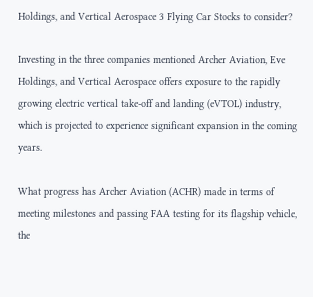Holdings, and Vertical Aerospace 3 Flying Car Stocks to consider?

Investing in the three companies mentioned Archer Aviation, Eve Holdings, and Vertical Aerospace offers exposure to the rapidly growing electric vertical take-off and landing (eVTOL) industry, which is projected to experience significant expansion in the coming years.

What progress has Archer Aviation (ACHR) made in terms of meeting milestones and passing FAA testing for its flagship vehicle, the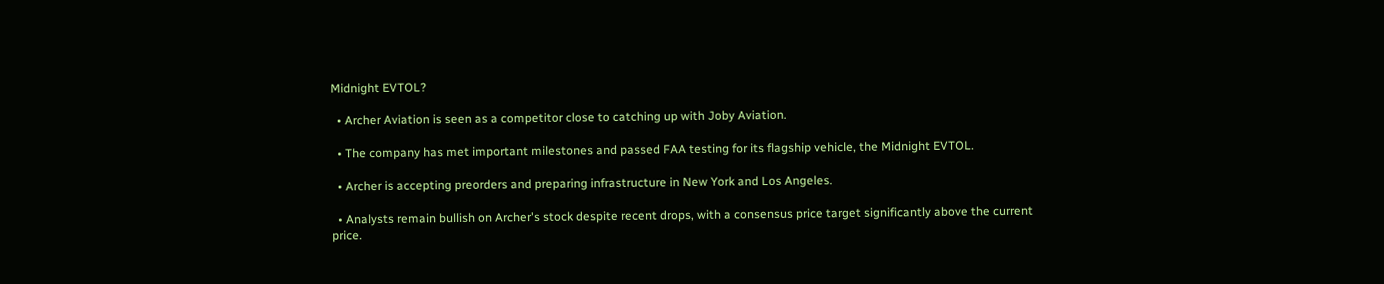Midnight EVTOL?

  • Archer Aviation is seen as a competitor close to catching up with Joby Aviation.

  • The company has met important milestones and passed FAA testing for its flagship vehicle, the Midnight EVTOL.

  • Archer is accepting preorders and preparing infrastructure in New York and Los Angeles.

  • Analysts remain bullish on Archer's stock despite recent drops, with a consensus price target significantly above the current price.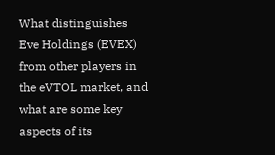What distinguishes Eve Holdings (EVEX) from other players in the eVTOL market, and what are some key aspects of its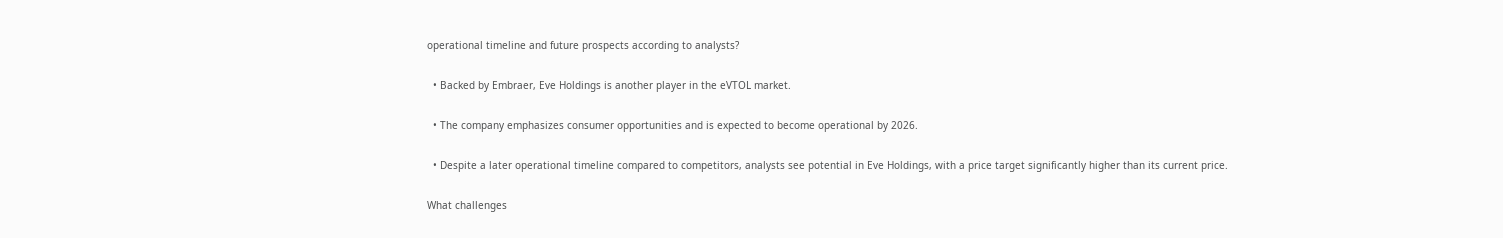operational timeline and future prospects according to analysts?

  • Backed by Embraer, Eve Holdings is another player in the eVTOL market.

  • The company emphasizes consumer opportunities and is expected to become operational by 2026.

  • Despite a later operational timeline compared to competitors, analysts see potential in Eve Holdings, with a price target significantly higher than its current price.

What challenges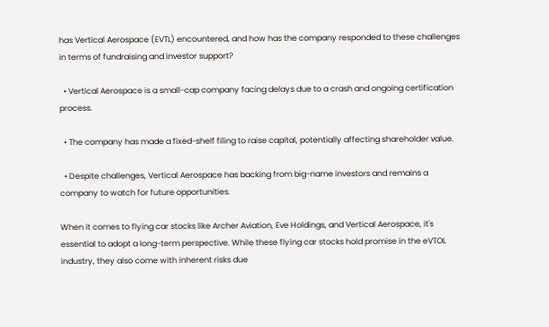has Vertical Aerospace (EVTL) encountered, and how has the company responded to these challenges in terms of fundraising and investor support?

  • Vertical Aerospace is a small-cap company facing delays due to a crash and ongoing certification process.

  • The company has made a fixed-shelf filing to raise capital, potentially affecting shareholder value.

  • Despite challenges, Vertical Aerospace has backing from big-name investors and remains a company to watch for future opportunities.

When it comes to flying car stocks like Archer Aviation, Eve Holdings, and Vertical Aerospace, it's essential to adopt a long-term perspective. While these flying car stocks hold promise in the eVTOL industry, they also come with inherent risks due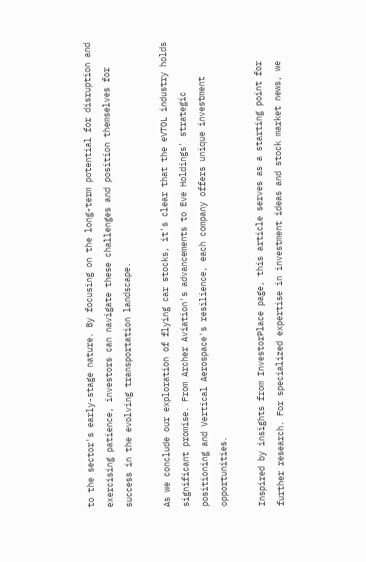to the sector's early-stage nature. By focusing on the long-term potential for disruption and exercising patience, investors can navigate these challenges and position themselves for success in the evolving transportation landscape.

As we conclude our exploration of flying car stocks, it's clear that the eVTOL industry holds significant promise. From Archer Aviation's advancements to Eve Holdings' strategic positioning and Vertical Aerospace's resilience, each company offers unique investment opportunities.

Inspired by insights from InvestorPlace page, this article serves as a starting point for further research. For specialized expertise in investment ideas and stock market news, we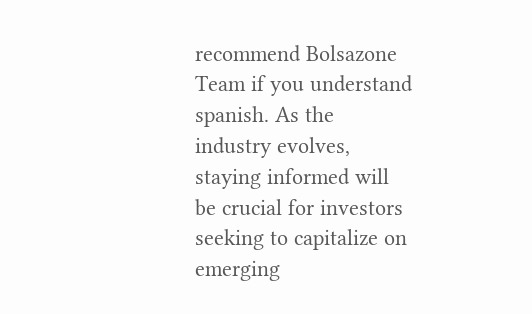recommend Bolsazone Team if you understand spanish. As the industry evolves, staying informed will be crucial for investors seeking to capitalize on emerging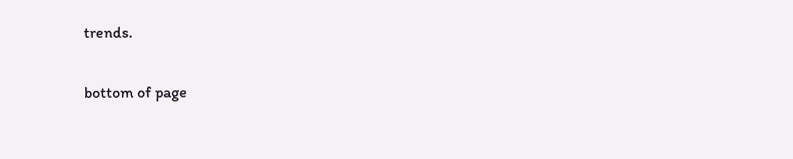trends.

bottom of page